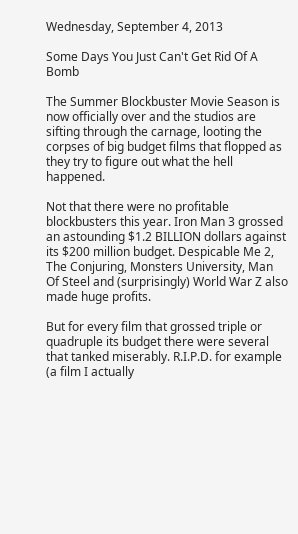Wednesday, September 4, 2013

Some Days You Just Can't Get Rid Of A Bomb

The Summer Blockbuster Movie Season is now officially over and the studios are sifting through the carnage, looting the corpses of big budget films that flopped as they try to figure out what the hell happened.

Not that there were no profitable blockbusters this year. Iron Man 3 grossed an astounding $1.2 BILLION dollars against its $200 million budget. Despicable Me 2, The Conjuring, Monsters University, Man Of Steel and (surprisingly) World War Z also made huge profits.

But for every film that grossed triple or quadruple its budget there were several that tanked miserably. R.I.P.D. for example (a film I actually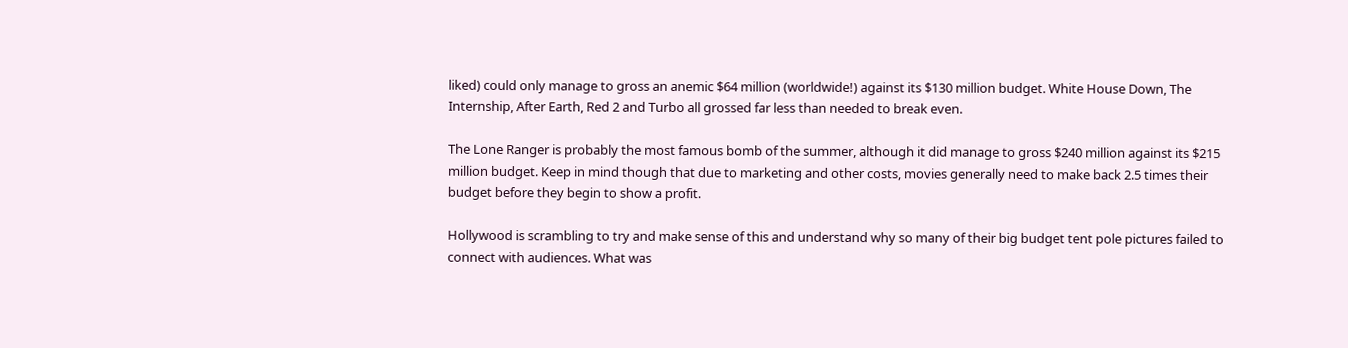liked) could only manage to gross an anemic $64 million (worldwide!) against its $130 million budget. White House Down, The Internship, After Earth, Red 2 and Turbo all grossed far less than needed to break even.

The Lone Ranger is probably the most famous bomb of the summer, although it did manage to gross $240 million against its $215 million budget. Keep in mind though that due to marketing and other costs, movies generally need to make back 2.5 times their budget before they begin to show a profit.

Hollywood is scrambling to try and make sense of this and understand why so many of their big budget tent pole pictures failed to connect with audiences. What was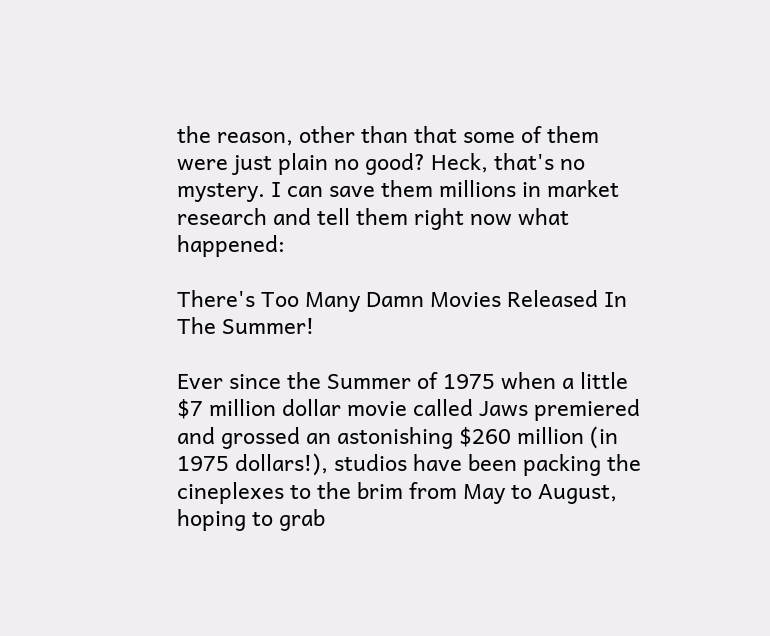the reason, other than that some of them were just plain no good? Heck, that's no mystery. I can save them millions in market research and tell them right now what happened:

There's Too Many Damn Movies Released In The Summer!

Ever since the Summer of 1975 when a little $7 million dollar movie called Jaws premiered and grossed an astonishing $260 million (in 1975 dollars!), studios have been packing the cineplexes to the brim from May to August, hoping to grab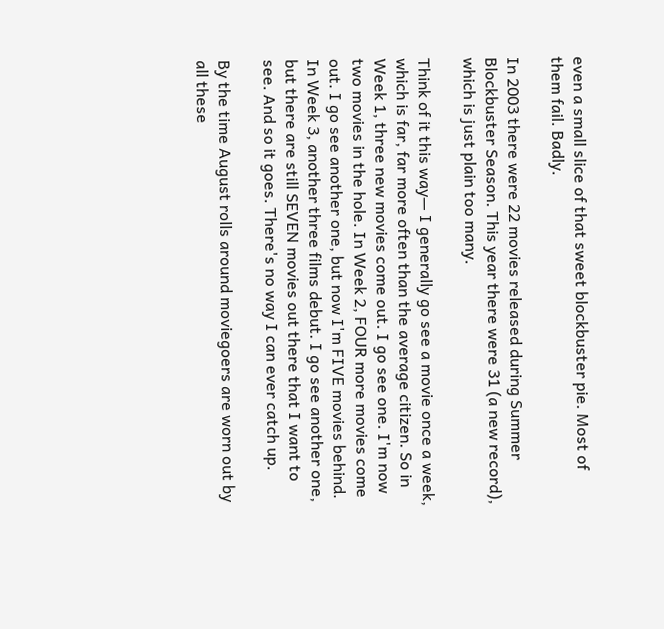even a small slice of that sweet blockbuster pie. Most of them fail. Badly.

In 2003 there were 22 movies released during Summer Blockbuster Season. This year there were 31 (a new record), which is just plain too many.

Think of it this way— I generally go see a movie once a week, which is far, far more often than the average citizen. So in Week 1, three new movies come out. I go see one. I'm now two movies in the hole. In Week 2, FOUR more movies come out. I go see another one, but now I'm FIVE movies behind. In Week 3, another three films debut. I go see another one, but there are still SEVEN movies out there that I want to see. And so it goes. There's no way I can ever catch up.

By the time August rolls around moviegoers are worn out by all these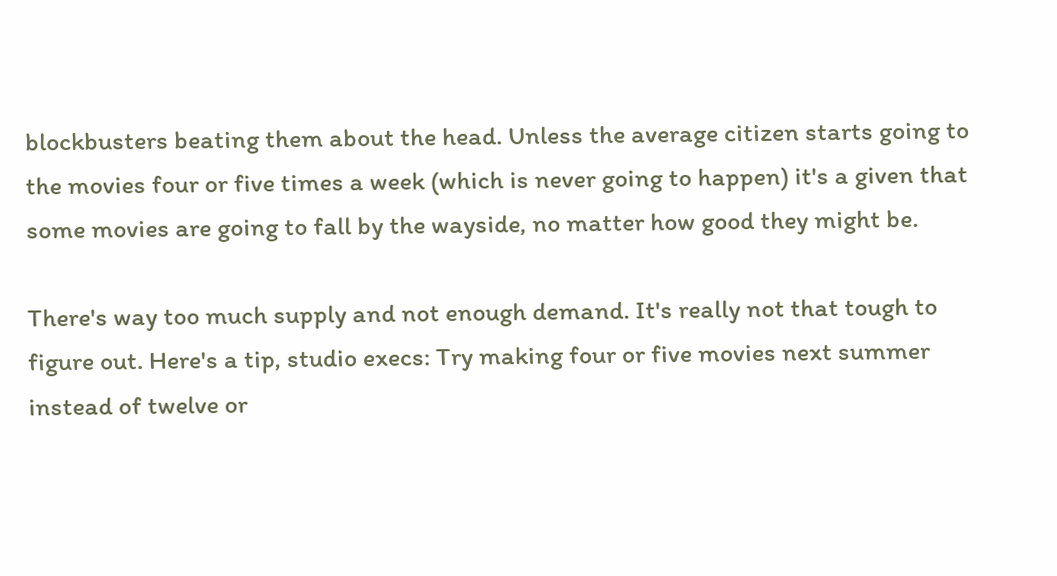blockbusters beating them about the head. Unless the average citizen starts going to the movies four or five times a week (which is never going to happen) it's a given that some movies are going to fall by the wayside, no matter how good they might be.

There's way too much supply and not enough demand. It's really not that tough to figure out. Here's a tip, studio execs: Try making four or five movies next summer instead of twelve or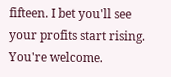fifteen. I bet you'll see your profits start rising. You're welcome.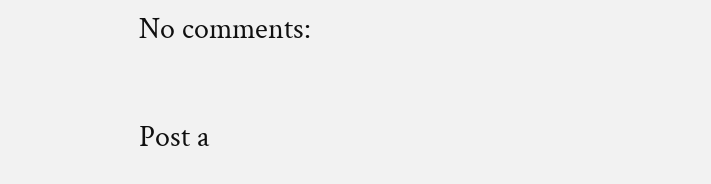No comments:

Post a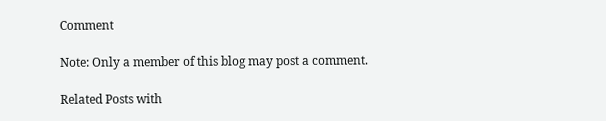Comment

Note: Only a member of this blog may post a comment.

Related Posts with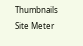Thumbnails
Site Meter